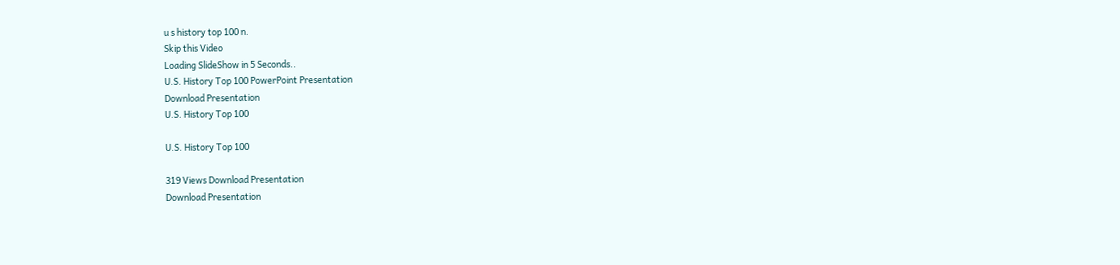u s history top 100 n.
Skip this Video
Loading SlideShow in 5 Seconds..
U.S. History Top 100 PowerPoint Presentation
Download Presentation
U.S. History Top 100

U.S. History Top 100

319 Views Download Presentation
Download Presentation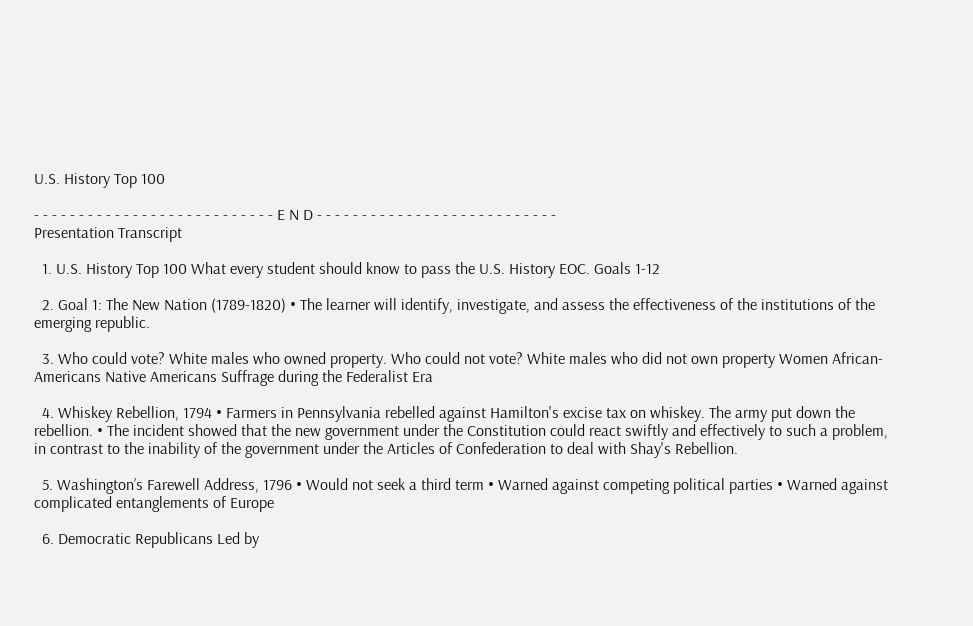U.S. History Top 100

- - - - - - - - - - - - - - - - - - - - - - - - - - - E N D - - - - - - - - - - - - - - - - - - - - - - - - - - -
Presentation Transcript

  1. U.S. History Top 100 What every student should know to pass the U.S. History EOC. Goals 1-12

  2. Goal 1: The New Nation (1789-1820) • The learner will identify, investigate, and assess the effectiveness of the institutions of the emerging republic.

  3. Who could vote? White males who owned property. Who could not vote? White males who did not own property Women African-Americans Native Americans Suffrage during the Federalist Era

  4. Whiskey Rebellion, 1794 • Farmers in Pennsylvania rebelled against Hamilton's excise tax on whiskey. The army put down the rebellion. • The incident showed that the new government under the Constitution could react swiftly and effectively to such a problem, in contrast to the inability of the government under the Articles of Confederation to deal with Shay's Rebellion.

  5. Washington’s Farewell Address, 1796 • Would not seek a third term • Warned against competing political parties • Warned against complicated entanglements of Europe

  6. Democratic Republicans Led by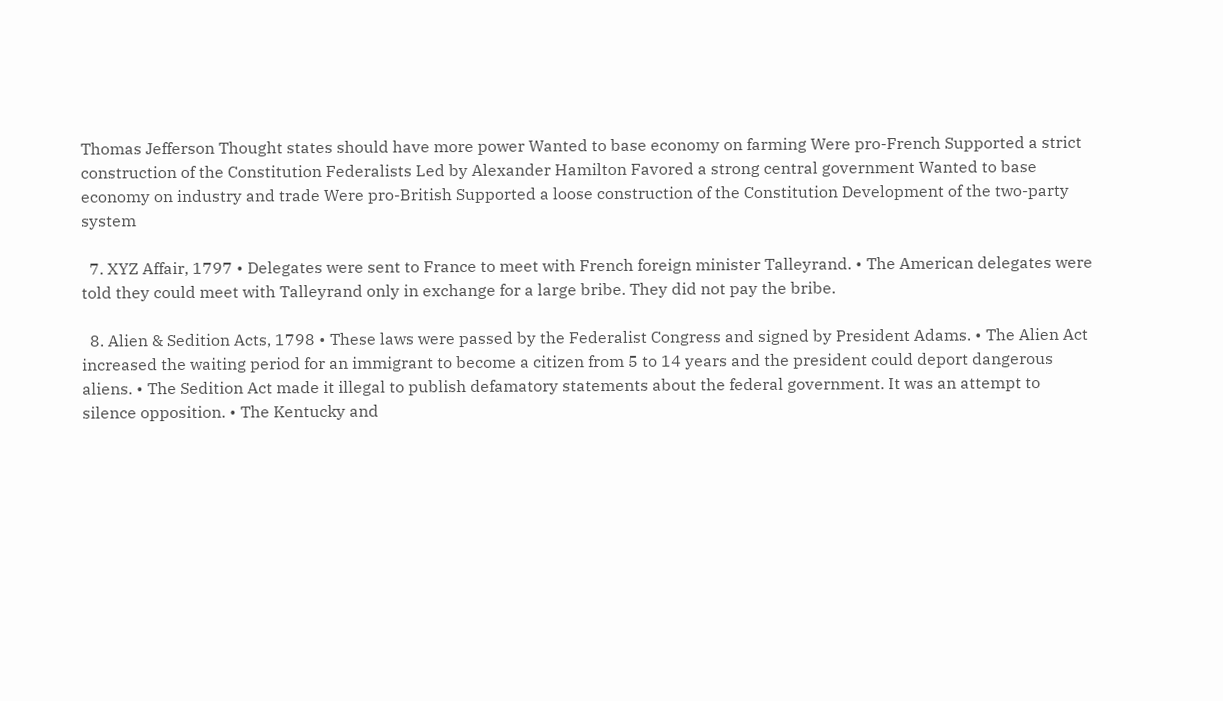Thomas Jefferson Thought states should have more power Wanted to base economy on farming Were pro-French Supported a strict construction of the Constitution Federalists Led by Alexander Hamilton Favored a strong central government Wanted to base economy on industry and trade Were pro-British Supported a loose construction of the Constitution Development of the two-party system

  7. XYZ Affair, 1797 • Delegates were sent to France to meet with French foreign minister Talleyrand. • The American delegates were told they could meet with Talleyrand only in exchange for a large bribe. They did not pay the bribe.

  8. Alien & Sedition Acts, 1798 • These laws were passed by the Federalist Congress and signed by President Adams. • The Alien Act increased the waiting period for an immigrant to become a citizen from 5 to 14 years and the president could deport dangerous aliens. • The Sedition Act made it illegal to publish defamatory statements about the federal government. It was an attempt to silence opposition. • The Kentucky and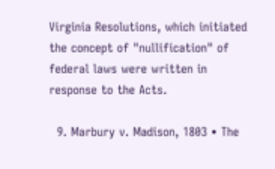Virginia Resolutions, which initiated the concept of "nullification" of federal laws were written in response to the Acts.

  9. Marbury v. Madison, 1803 • The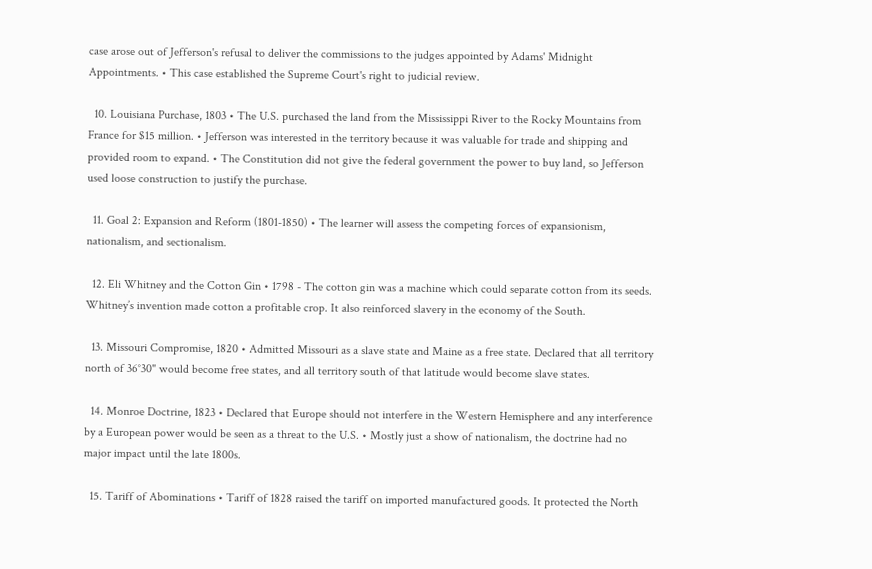case arose out of Jefferson's refusal to deliver the commissions to the judges appointed by Adams' Midnight Appointments. • This case established the Supreme Court's right to judicial review.

  10. Louisiana Purchase, 1803 • The U.S. purchased the land from the Mississippi River to the Rocky Mountains from France for $15 million. • Jefferson was interested in the territory because it was valuable for trade and shipping and provided room to expand. • The Constitution did not give the federal government the power to buy land, so Jefferson used loose construction to justify the purchase.

  11. Goal 2: Expansion and Reform (1801-1850) • The learner will assess the competing forces of expansionism, nationalism, and sectionalism.

  12. Eli Whitney and the Cotton Gin • 1798 - The cotton gin was a machine which could separate cotton from its seeds. Whitney’s invention made cotton a profitable crop. It also reinforced slavery in the economy of the South.

  13. Missouri Compromise, 1820 • Admitted Missouri as a slave state and Maine as a free state. Declared that all territory north of 36°30" would become free states, and all territory south of that latitude would become slave states.

  14. Monroe Doctrine, 1823 • Declared that Europe should not interfere in the Western Hemisphere and any interference by a European power would be seen as a threat to the U.S. • Mostly just a show of nationalism, the doctrine had no major impact until the late 1800s.

  15. Tariff of Abominations • Tariff of 1828 raised the tariff on imported manufactured goods. It protected the North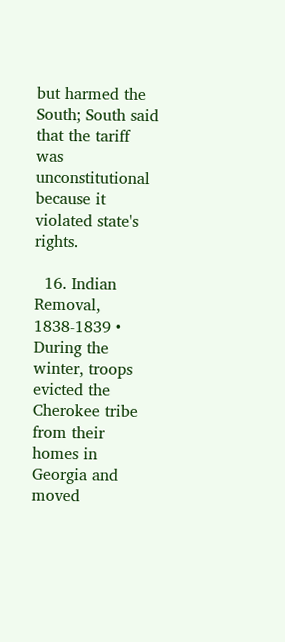but harmed the South; South said that the tariff was unconstitutional because it violated state's rights.

  16. Indian Removal, 1838-1839 • During the winter, troops evicted the Cherokee tribe from their homes in Georgia and moved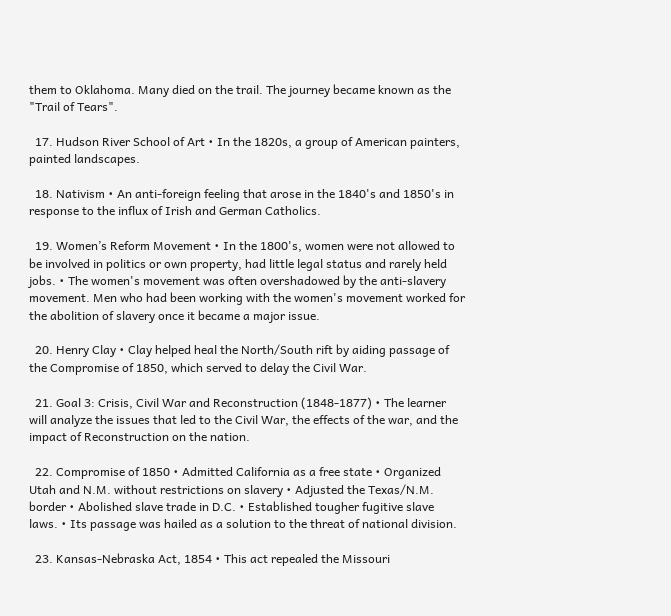them to Oklahoma. Many died on the trail. The journey became known as the "Trail of Tears".

  17. Hudson River School of Art • In the 1820s, a group of American painters, painted landscapes.

  18. Nativism • An anti-foreign feeling that arose in the 1840's and 1850's in response to the influx of Irish and German Catholics.

  19. Women’s Reform Movement • In the 1800's, women were not allowed to be involved in politics or own property, had little legal status and rarely held jobs. • The women's movement was often overshadowed by the anti-slavery movement. Men who had been working with the women's movement worked for the abolition of slavery once it became a major issue.

  20. Henry Clay • Clay helped heal the North/South rift by aiding passage of the Compromise of 1850, which served to delay the Civil War.

  21. Goal 3: Crisis, Civil War and Reconstruction (1848-1877) • The learner will analyze the issues that led to the Civil War, the effects of the war, and the impact of Reconstruction on the nation.

  22. Compromise of 1850 • Admitted California as a free state • Organized Utah and N.M. without restrictions on slavery • Adjusted the Texas/N.M. border • Abolished slave trade in D.C. • Established tougher fugitive slave laws. • Its passage was hailed as a solution to the threat of national division.

  23. Kansas-Nebraska Act, 1854 • This act repealed the Missouri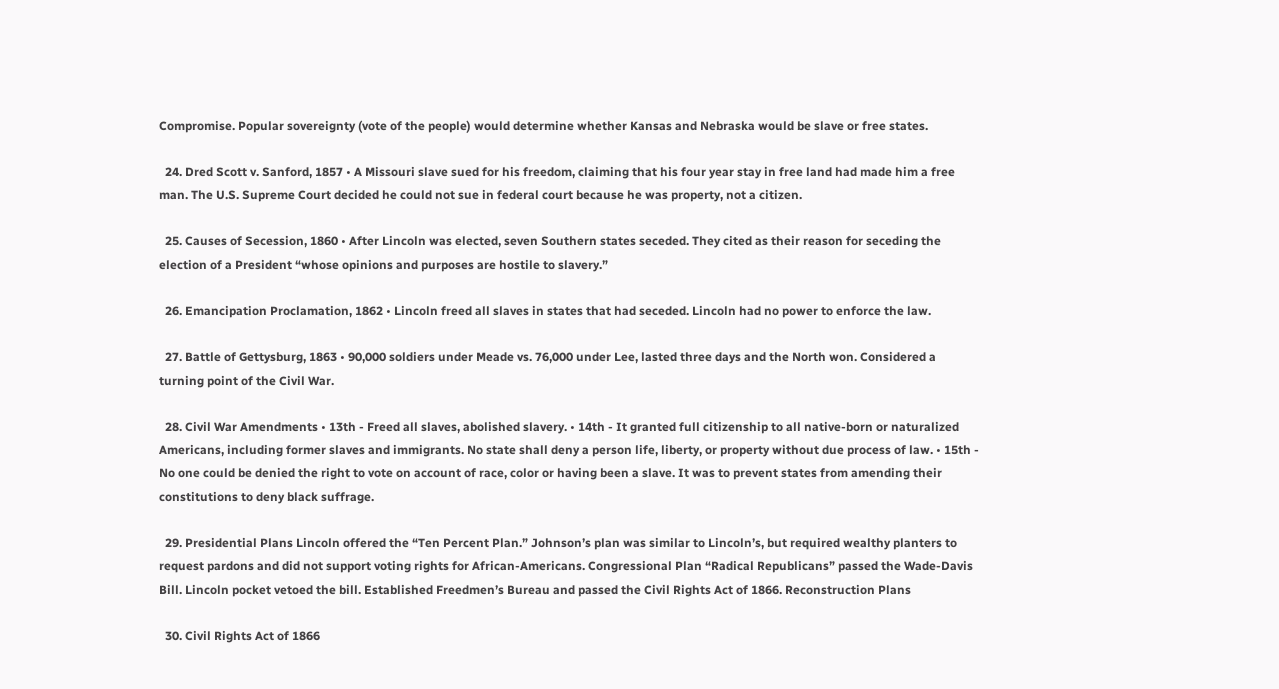Compromise. Popular sovereignty (vote of the people) would determine whether Kansas and Nebraska would be slave or free states.

  24. Dred Scott v. Sanford, 1857 • A Missouri slave sued for his freedom, claiming that his four year stay in free land had made him a free man. The U.S. Supreme Court decided he could not sue in federal court because he was property, not a citizen.

  25. Causes of Secession, 1860 • After Lincoln was elected, seven Southern states seceded. They cited as their reason for seceding the election of a President “whose opinions and purposes are hostile to slavery.”

  26. Emancipation Proclamation, 1862 • Lincoln freed all slaves in states that had seceded. Lincoln had no power to enforce the law.

  27. Battle of Gettysburg, 1863 • 90,000 soldiers under Meade vs. 76,000 under Lee, lasted three days and the North won. Considered a turning point of the Civil War.

  28. Civil War Amendments • 13th - Freed all slaves, abolished slavery. • 14th - It granted full citizenship to all native-born or naturalized Americans, including former slaves and immigrants. No state shall deny a person life, liberty, or property without due process of law. • 15th - No one could be denied the right to vote on account of race, color or having been a slave. It was to prevent states from amending their constitutions to deny black suffrage.

  29. Presidential Plans Lincoln offered the “Ten Percent Plan.” Johnson’s plan was similar to Lincoln’s, but required wealthy planters to request pardons and did not support voting rights for African-Americans. Congressional Plan “Radical Republicans” passed the Wade-Davis Bill. Lincoln pocket vetoed the bill. Established Freedmen’s Bureau and passed the Civil Rights Act of 1866. Reconstruction Plans

  30. Civil Rights Act of 1866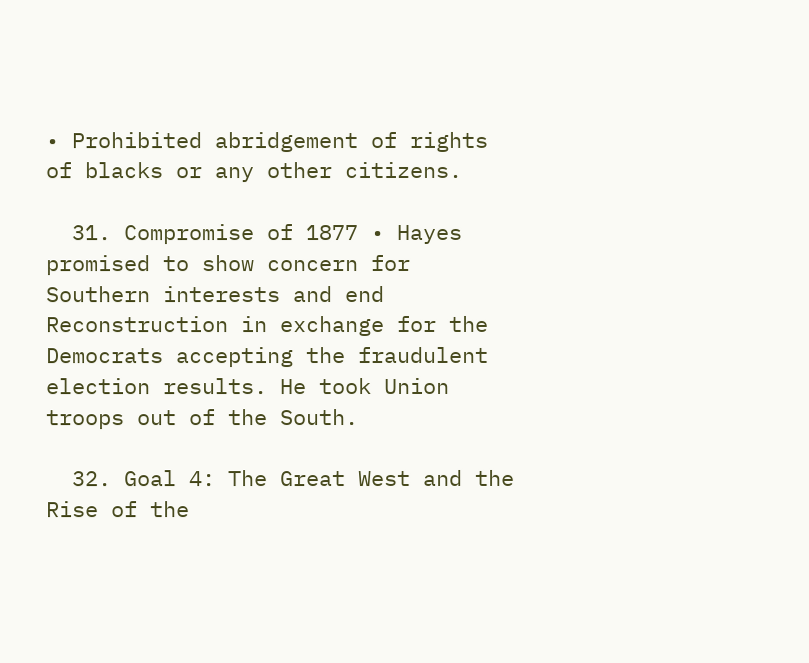• Prohibited abridgement of rights of blacks or any other citizens.

  31. Compromise of 1877 • Hayes promised to show concern for Southern interests and end Reconstruction in exchange for the Democrats accepting the fraudulent election results. He took Union troops out of the South.

  32. Goal 4: The Great West and the Rise of the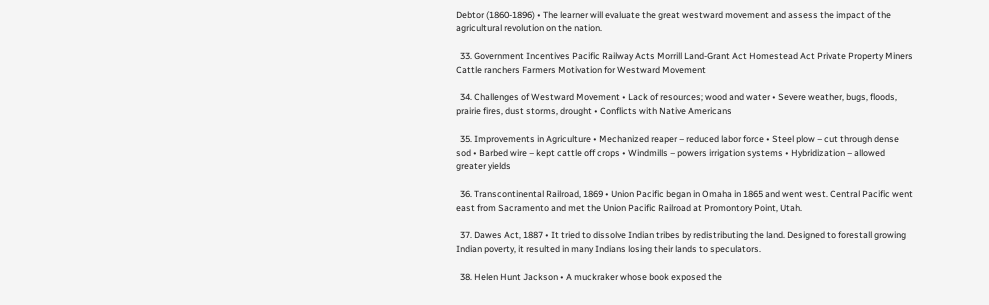Debtor (1860-1896) • The learner will evaluate the great westward movement and assess the impact of the agricultural revolution on the nation.

  33. Government Incentives Pacific Railway Acts Morrill Land-Grant Act Homestead Act Private Property Miners Cattle ranchers Farmers Motivation for Westward Movement

  34. Challenges of Westward Movement • Lack of resources; wood and water • Severe weather, bugs, floods, prairie fires, dust storms, drought • Conflicts with Native Americans

  35. Improvements in Agriculture • Mechanized reaper – reduced labor force • Steel plow – cut through dense sod • Barbed wire – kept cattle off crops • Windmills – powers irrigation systems • Hybridization – allowed greater yields

  36. Transcontinental Railroad, 1869 • Union Pacific began in Omaha in 1865 and went west. Central Pacific went east from Sacramento and met the Union Pacific Railroad at Promontory Point, Utah.

  37. Dawes Act, 1887 • It tried to dissolve Indian tribes by redistributing the land. Designed to forestall growing Indian poverty, it resulted in many Indians losing their lands to speculators.

  38. Helen Hunt Jackson • A muckraker whose book exposed the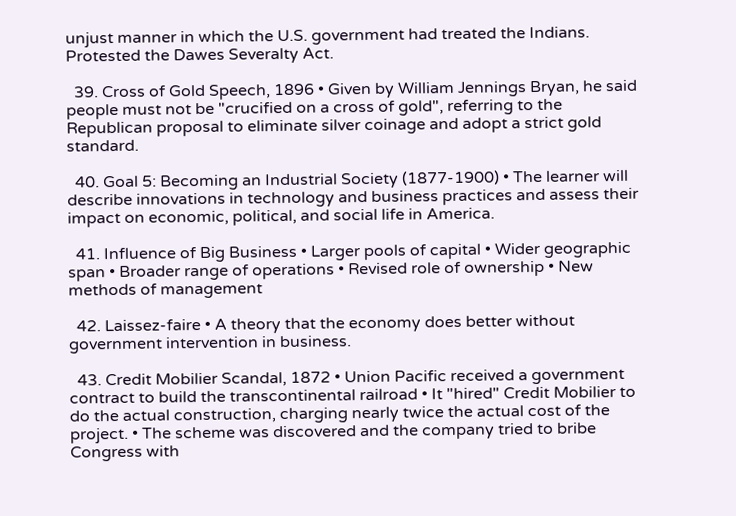unjust manner in which the U.S. government had treated the Indians. Protested the Dawes Severalty Act.

  39. Cross of Gold Speech, 1896 • Given by William Jennings Bryan, he said people must not be "crucified on a cross of gold", referring to the Republican proposal to eliminate silver coinage and adopt a strict gold standard.

  40. Goal 5: Becoming an Industrial Society (1877-1900) • The learner will describe innovations in technology and business practices and assess their impact on economic, political, and social life in America.

  41. Influence of Big Business • Larger pools of capital • Wider geographic span • Broader range of operations • Revised role of ownership • New methods of management

  42. Laissez-faire • A theory that the economy does better without government intervention in business.

  43. Credit Mobilier Scandal, 1872 • Union Pacific received a government contract to build the transcontinental railroad • It "hired" Credit Mobilier to do the actual construction, charging nearly twice the actual cost of the project. • The scheme was discovered and the company tried to bribe Congress with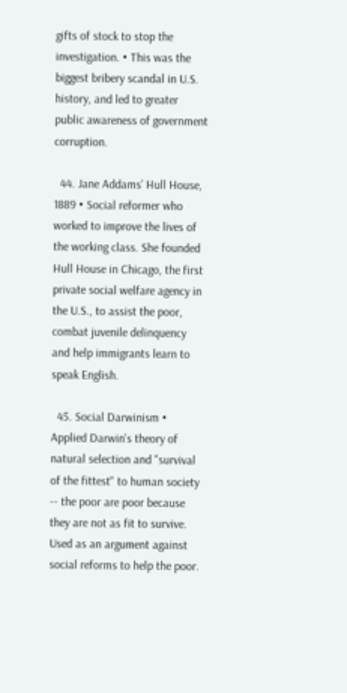gifts of stock to stop the investigation. • This was the biggest bribery scandal in U.S. history, and led to greater public awareness of government corruption.

  44. Jane Addams’ Hull House, 1889 • Social reformer who worked to improve the lives of the working class. She founded Hull House in Chicago, the first private social welfare agency in the U.S., to assist the poor, combat juvenile delinquency and help immigrants learn to speak English.

  45. Social Darwinism • Applied Darwin's theory of natural selection and "survival of the fittest" to human society -- the poor are poor because they are not as fit to survive. Used as an argument against social reforms to help the poor.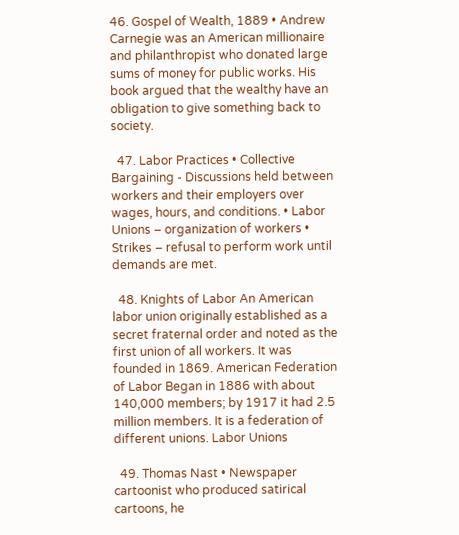46. Gospel of Wealth, 1889 • Andrew Carnegie was an American millionaire and philanthropist who donated large sums of money for public works. His book argued that the wealthy have an obligation to give something back to society.

  47. Labor Practices • Collective Bargaining - Discussions held between workers and their employers over wages, hours, and conditions. • Labor Unions – organization of workers • Strikes – refusal to perform work until demands are met.

  48. Knights of Labor An American labor union originally established as a secret fraternal order and noted as the first union of all workers. It was founded in 1869. American Federation of Labor Began in 1886 with about 140,000 members; by 1917 it had 2.5 million members. It is a federation of different unions. Labor Unions

  49. Thomas Nast • Newspaper cartoonist who produced satirical cartoons, he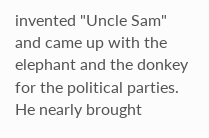invented "Uncle Sam" and came up with the elephant and the donkey for the political parties. He nearly brought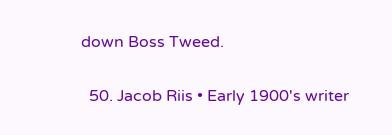down Boss Tweed.

  50. Jacob Riis • Early 1900's writer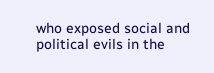who exposed social and political evils in the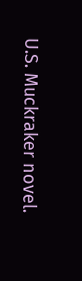U.S. Muckraker novel.